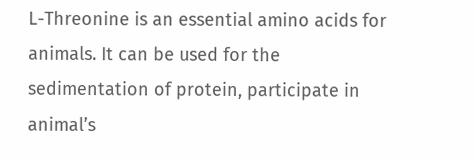L-Threonine is an essential amino acids for animals. It can be used for the sedimentation of protein, participate in animal’s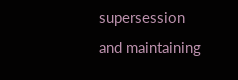supersession and maintaining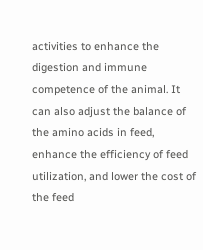activities to enhance the digestion and immune competence of the animal. It can also adjust the balance of the amino acids in feed, enhance the efficiency of feed utilization, and lower the cost of the feed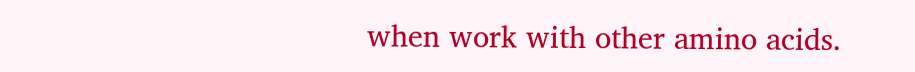when work with other amino acids.